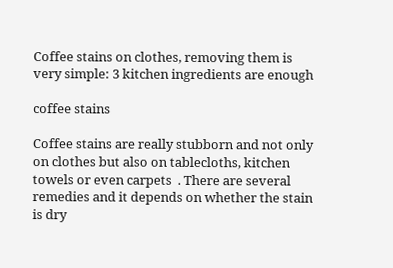Coffee stains on clothes, removing them is very simple: 3 kitchen ingredients are enough

coffee stains

Coffee stains are really stubborn and not only on clothes but also on tablecloths, kitchen towels or even carpets  . There are several remedies and it depends on whether the stain is dry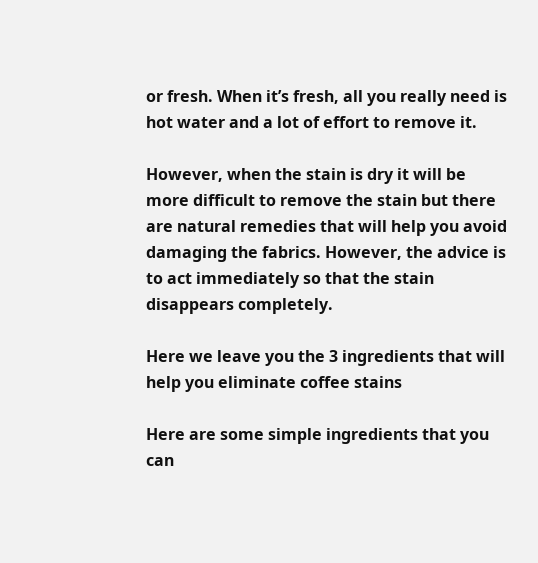or fresh. When it’s fresh, all you really need is hot water and a lot of effort to remove it.

However, when the stain is dry it will be more difficult to remove the stain but there are natural remedies that will help you avoid damaging the fabrics. However, the advice is to act immediately so that the stain disappears completely.

Here we leave you the 3 ingredients that will help you eliminate coffee stains

Here are some simple ingredients that you can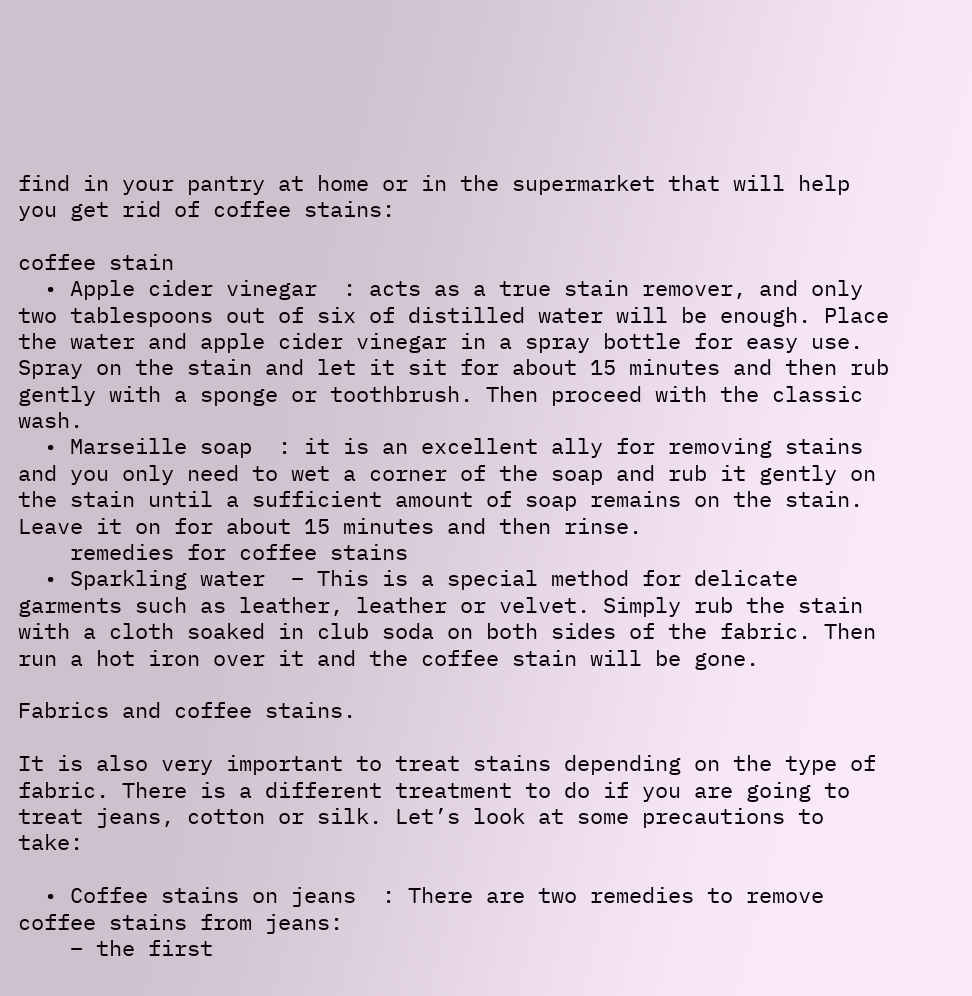find in your pantry at home or in the supermarket that will help you get rid of coffee stains:

coffee stain
  • Apple cider vinegar  : acts as a true stain remover, and only two tablespoons out of six of distilled water will be enough. Place the water and apple cider vinegar in a spray bottle for easy use. Spray on the stain and let it sit for about 15 minutes and then rub gently with a sponge or toothbrush. Then proceed with the classic wash.
  • Marseille soap  : it is an excellent ally for removing stains and you only need to wet a corner of the soap and rub it gently on the stain until a sufficient amount of soap remains on the stain. Leave it on for about 15 minutes and then rinse.
    remedies for coffee stains
  • Sparkling water  – This is a special method for delicate garments such as leather, leather or velvet. Simply rub the stain with a cloth soaked in club soda on both sides of the fabric. Then run a hot iron over it and the coffee stain will be gone.

Fabrics and coffee stains.

It is also very important to treat stains depending on the type of fabric. There is a different treatment to do if you are going to treat jeans, cotton or silk. Let’s look at some precautions to take:

  • Coffee stains on jeans  : There are two remedies to remove coffee stains from jeans:
    – the first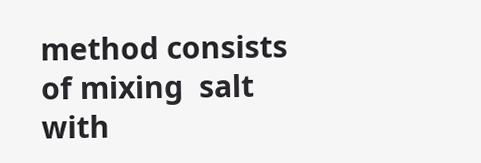method consists of mixing  salt with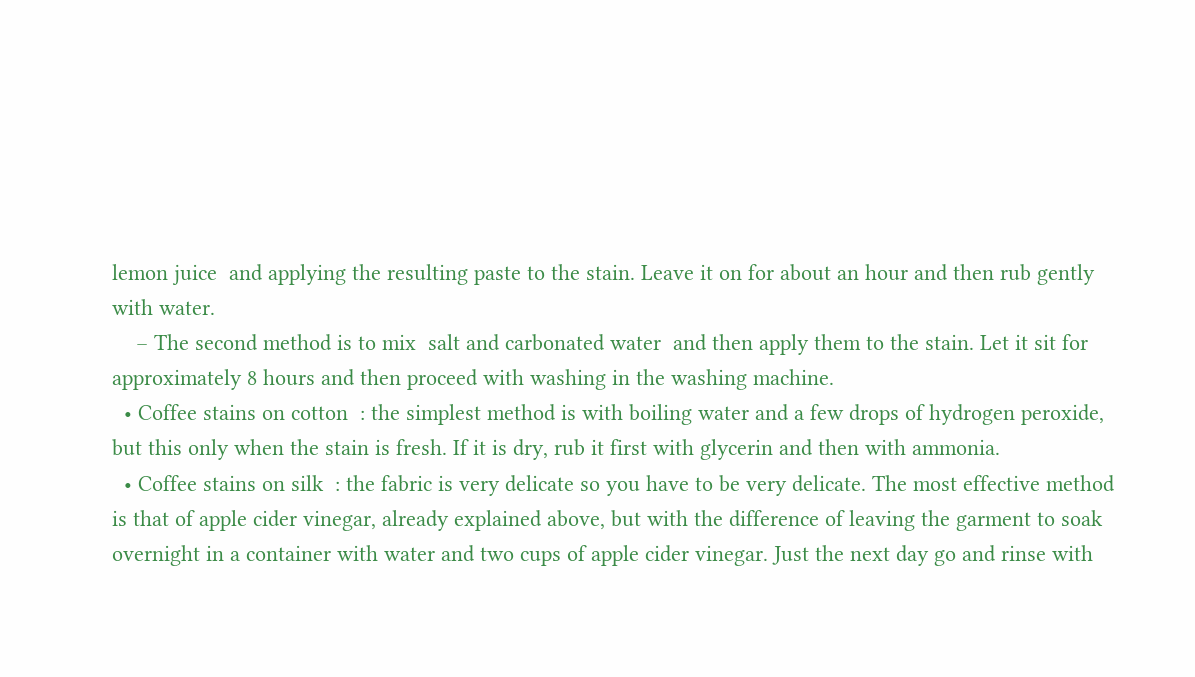lemon juice  and applying the resulting paste to the stain. Leave it on for about an hour and then rub gently with water.
    – The second method is to mix  salt and carbonated water  and then apply them to the stain. Let it sit for approximately 8 hours and then proceed with washing in the washing machine.
  • Coffee stains on cotton  : the simplest method is with boiling water and a few drops of hydrogen peroxide, but this only when the stain is fresh. If it is dry, rub it first with glycerin and then with ammonia.
  • Coffee stains on silk  : the fabric is very delicate so you have to be very delicate. The most effective method is that of apple cider vinegar, already explained above, but with the difference of leaving the garment to soak overnight in a container with water and two cups of apple cider vinegar. Just the next day go and rinse with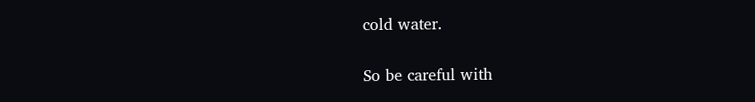cold water.

So be careful with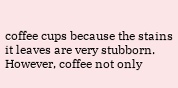coffee cups because the stains it leaves are very stubborn. However, coffee not only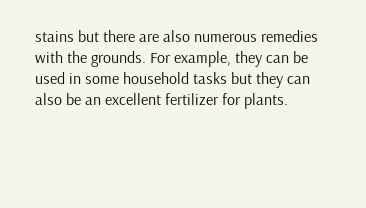stains but there are also numerous remedies with the grounds. For example, they can be used in some household tasks but they can also be an excellent fertilizer for plants.